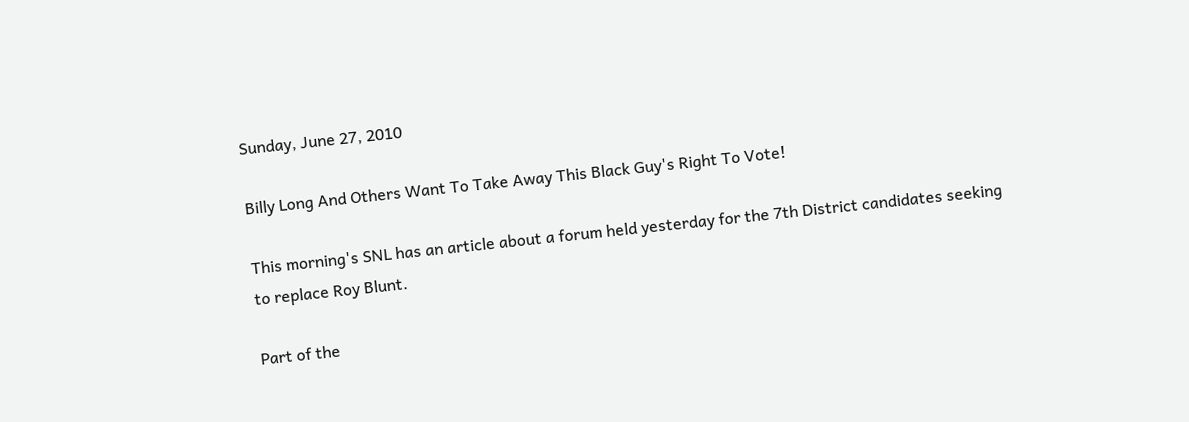Sunday, June 27, 2010

Billy Long And Others Want To Take Away This Black Guy's Right To Vote!

This morning's SNL has an article about a forum held yesterday for the 7th District candidates seeking to replace Roy Blunt.

Part of the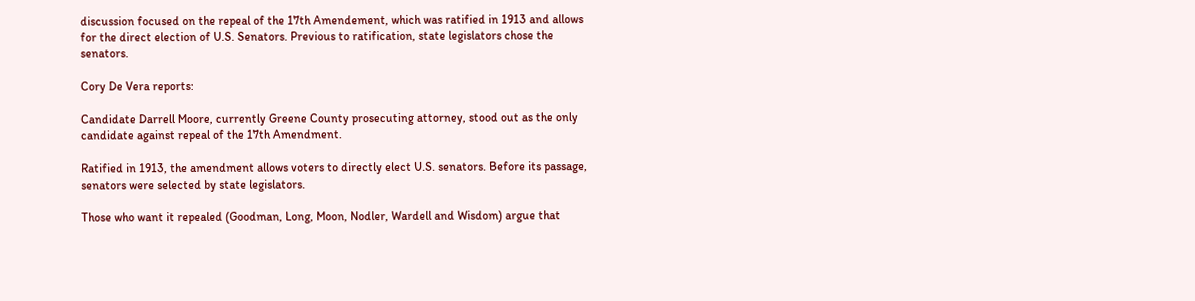discussion focused on the repeal of the 17th Amendement, which was ratified in 1913 and allows for the direct election of U.S. Senators. Previous to ratification, state legislators chose the senators.

Cory De Vera reports:

Candidate Darrell Moore, currently Greene County prosecuting attorney, stood out as the only candidate against repeal of the 17th Amendment.

Ratified in 1913, the amendment allows voters to directly elect U.S. senators. Before its passage, senators were selected by state legislators.

Those who want it repealed (Goodman, Long, Moon, Nodler, Wardell and Wisdom) argue that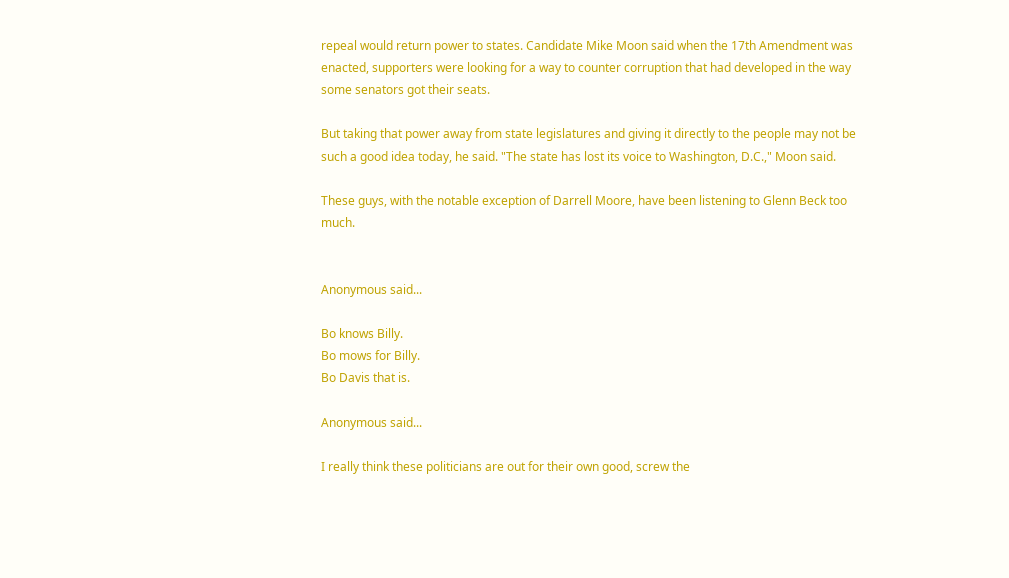repeal would return power to states. Candidate Mike Moon said when the 17th Amendment was enacted, supporters were looking for a way to counter corruption that had developed in the way some senators got their seats.

But taking that power away from state legislatures and giving it directly to the people may not be such a good idea today, he said. "The state has lost its voice to Washington, D.C.," Moon said.

These guys, with the notable exception of Darrell Moore, have been listening to Glenn Beck too much.


Anonymous said...

Bo knows Billy.
Bo mows for Billy.
Bo Davis that is.

Anonymous said...

I really think these politicians are out for their own good, screw the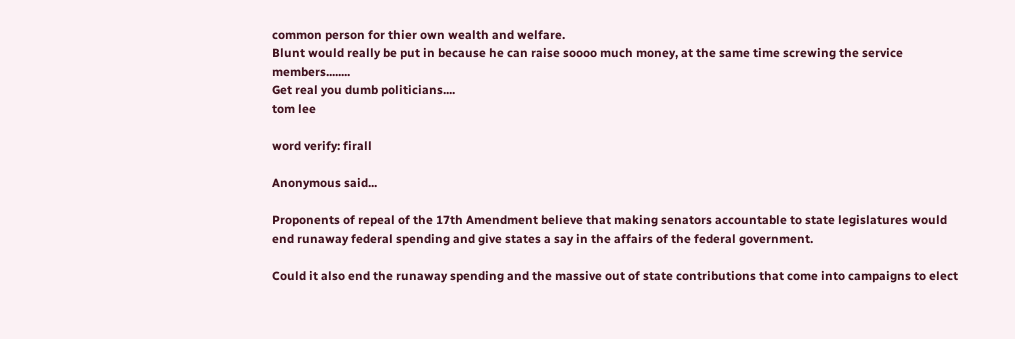common person for thier own wealth and welfare.
Blunt would really be put in because he can raise soooo much money, at the same time screwing the service members........
Get real you dumb politicians....
tom lee

word verify: firall

Anonymous said...

Proponents of repeal of the 17th Amendment believe that making senators accountable to state legislatures would end runaway federal spending and give states a say in the affairs of the federal government.

Could it also end the runaway spending and the massive out of state contributions that come into campaigns to elect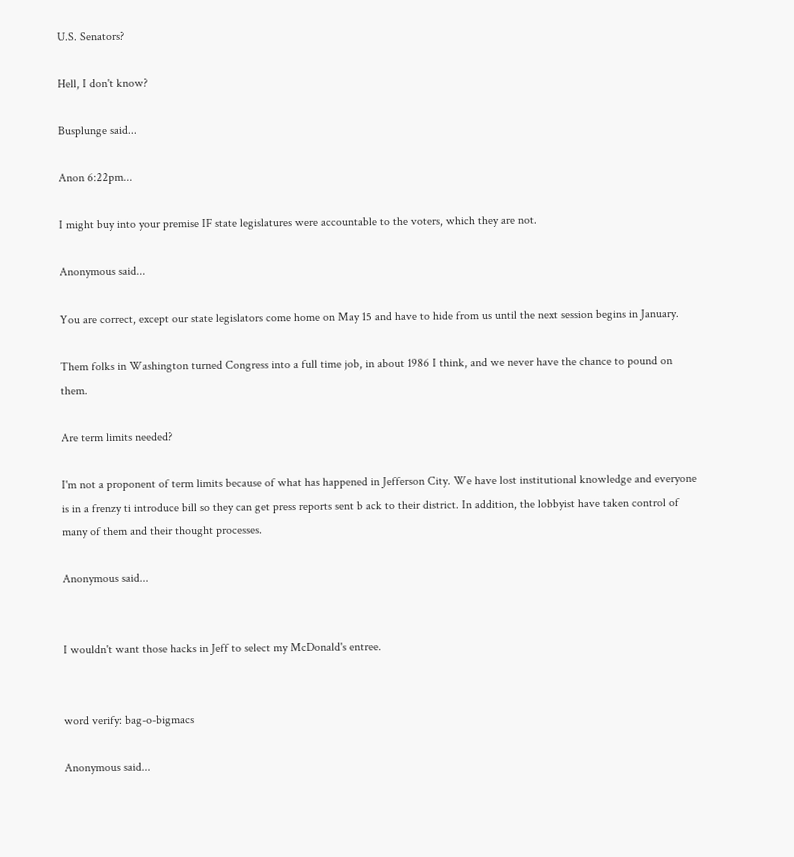U.S. Senators?

Hell, I don't know?

Busplunge said...

Anon 6:22pm...

I might buy into your premise IF state legislatures were accountable to the voters, which they are not.

Anonymous said...

You are correct, except our state legislators come home on May 15 and have to hide from us until the next session begins in January.

Them folks in Washington turned Congress into a full time job, in about 1986 I think, and we never have the chance to pound on them.

Are term limits needed?

I'm not a proponent of term limits because of what has happened in Jefferson City. We have lost institutional knowledge and everyone is in a frenzy ti introduce bill so they can get press reports sent b ack to their district. In addition, the lobbyist have taken control of many of them and their thought processes.

Anonymous said...


I wouldn't want those hacks in Jeff to select my McDonald's entree.


word verify: bag-o-bigmacs

Anonymous said...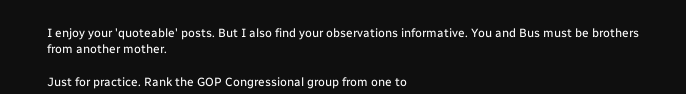I enjoy your 'quoteable' posts. But I also find your observations informative. You and Bus must be brothers from another mother.

Just for practice. Rank the GOP Congressional group from one to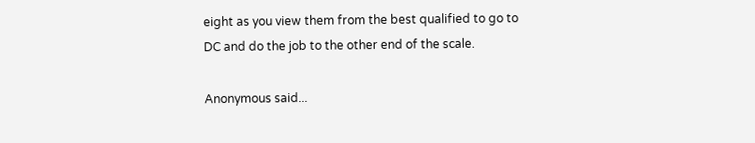eight as you view them from the best qualified to go to DC and do the job to the other end of the scale.

Anonymous said...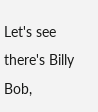Let's see there's Billy Bob,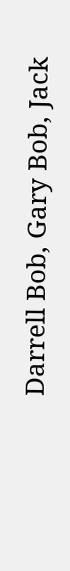Darrell Bob, Gary Bob, Jack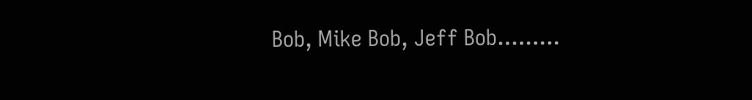Bob, Mike Bob, Jeff Bob.........